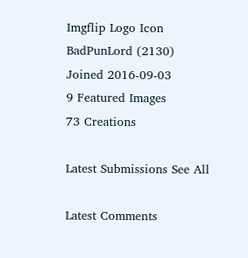Imgflip Logo Icon
BadPunLord (2130)
Joined 2016-09-03
9 Featured Images
73 Creations

Latest Submissions See All

Latest Comments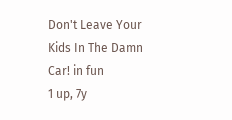Don't Leave Your Kids In The Damn Car! in fun
1 up, 7y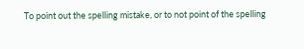To point out the spelling mistake, or to not point of the spelling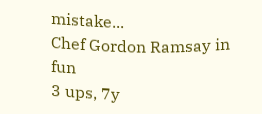mistake...
Chef Gordon Ramsay in fun
3 ups, 7y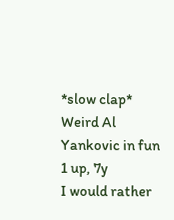*slow clap*
Weird Al Yankovic in fun
1 up, 7y
I would rather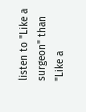listen to "Like a surgeon" than "Like a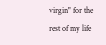virgin" for the rest of my life